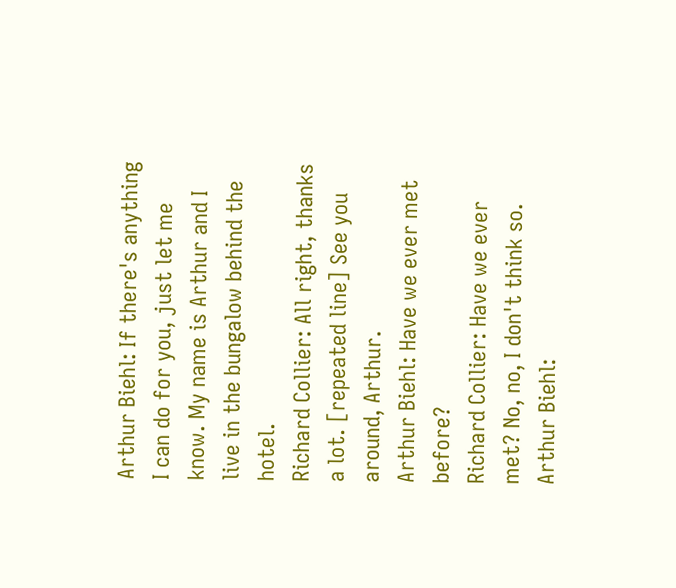Arthur Biehl: If there's anything I can do for you, just let me know. My name is Arthur and I live in the bungalow behind the hotel.
Richard Collier: All right, thanks a lot. [repeated line] See you around, Arthur.
Arthur Biehl: Have we ever met before?
Richard Collier: Have we ever met? No, no, I don't think so.
Arthur Biehl: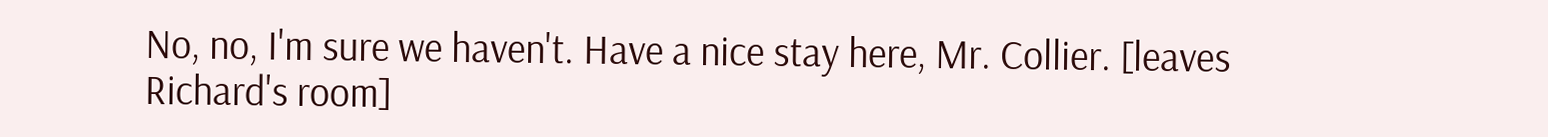No, no, I'm sure we haven't. Have a nice stay here, Mr. Collier. [leaves Richard's room]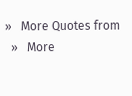»   More Quotes from
  »   More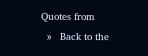Quotes from
  »   Back to the